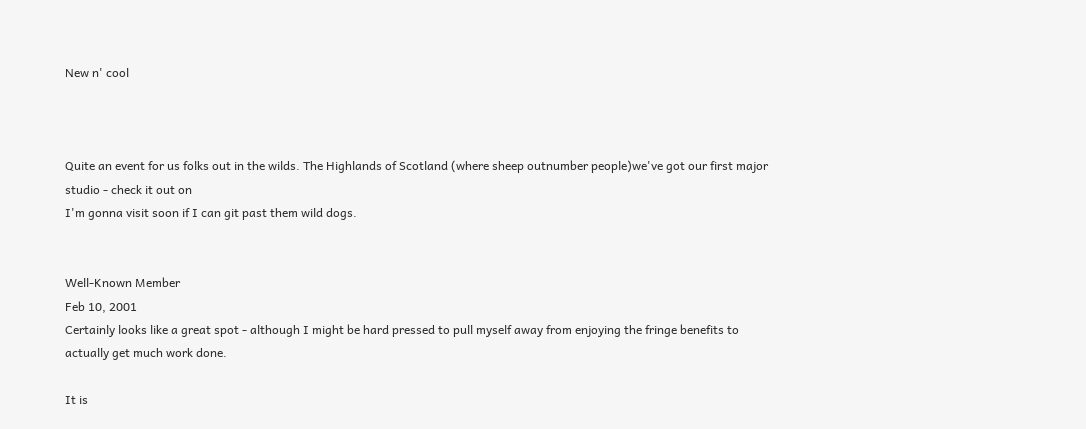New n' cool



Quite an event for us folks out in the wilds. The Highlands of Scotland (where sheep outnumber people)we've got our first major studio - check it out on
I'm gonna visit soon if I can git past them wild dogs.


Well-Known Member
Feb 10, 2001
Certainly looks like a great spot - although I might be hard pressed to pull myself away from enjoying the fringe benefits to actually get much work done.

It is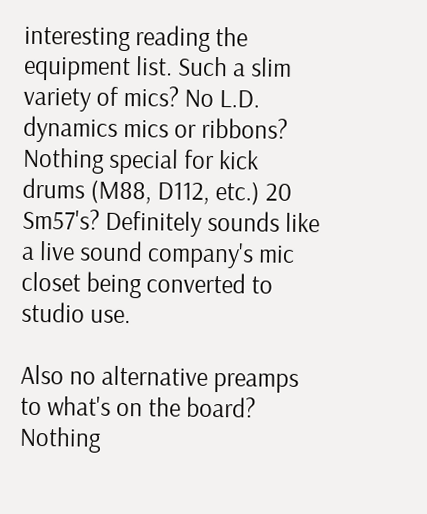interesting reading the equipment list. Such a slim variety of mics? No L.D. dynamics mics or ribbons? Nothing special for kick drums (M88, D112, etc.) 20 Sm57's? Definitely sounds like a live sound company's mic closet being converted to studio use.

Also no alternative preamps to what's on the board? Nothing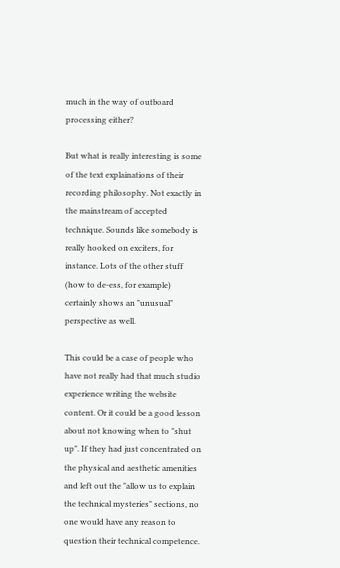much in the way of outboard processing either?

But what is really interesting is some of the text explainations of their recording philosophy. Not exactly in the mainstream of accepted technique. Sounds like somebody is really hooked on exciters, for instance. Lots of the other stuff (how to de-ess, for example) certainly shows an "unusual" perspective as well.

This could be a case of people who have not really had that much studio experience writing the website content. Or it could be a good lesson about not knowing when to "shut up". If they had just concentrated on the physical and aesthetic amenities and left out the "allow us to explain the technical mysteries" sections, no one would have any reason to question their technical competence.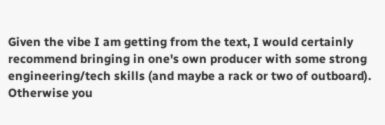Given the vibe I am getting from the text, I would certainly recommend bringing in one's own producer with some strong engineering/tech skills (and maybe a rack or two of outboard). Otherwise you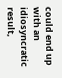could end up with an idiosyncratic result,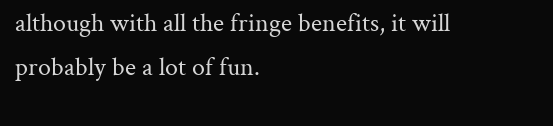although with all the fringe benefits, it will probably be a lot of fun.